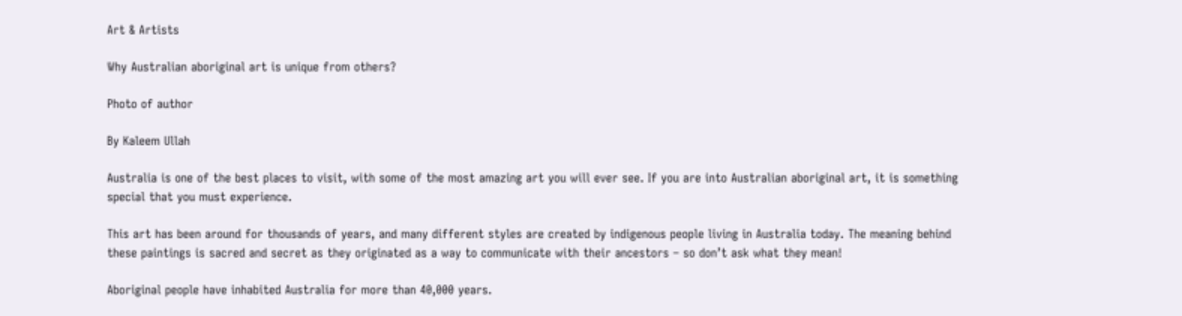Art & Artists

Why Australian aboriginal art is unique from others?

Photo of author

By Kaleem Ullah

Australia is one of the best places to visit, with some of the most amazing art you will ever see. If you are into Australian aboriginal art, it is something special that you must experience.

This art has been around for thousands of years, and many different styles are created by indigenous people living in Australia today. The meaning behind these paintings is sacred and secret as they originated as a way to communicate with their ancestors – so don’t ask what they mean!

Aboriginal people have inhabited Australia for more than 40,000 years.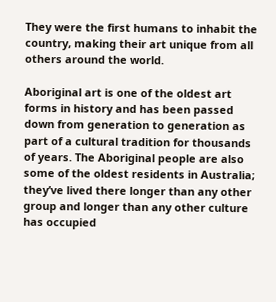They were the first humans to inhabit the country, making their art unique from all others around the world.

Aboriginal art is one of the oldest art forms in history and has been passed down from generation to generation as part of a cultural tradition for thousands of years. The Aboriginal people are also some of the oldest residents in Australia; they’ve lived there longer than any other group and longer than any other culture has occupied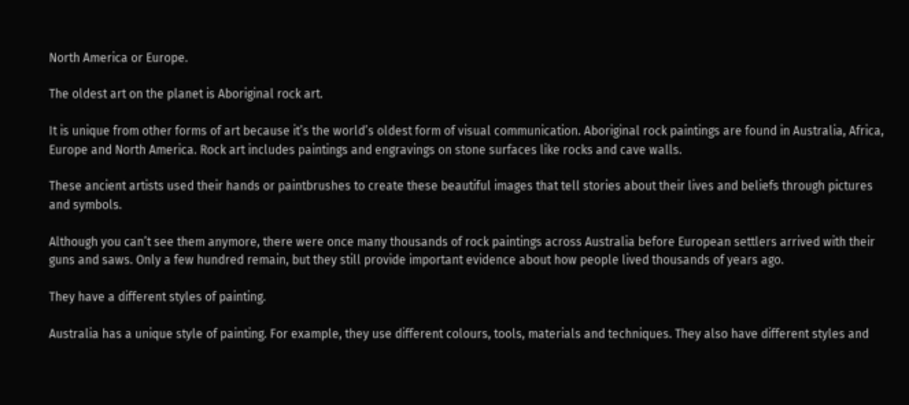North America or Europe.

The oldest art on the planet is Aboriginal rock art.

It is unique from other forms of art because it’s the world’s oldest form of visual communication. Aboriginal rock paintings are found in Australia, Africa, Europe and North America. Rock art includes paintings and engravings on stone surfaces like rocks and cave walls.

These ancient artists used their hands or paintbrushes to create these beautiful images that tell stories about their lives and beliefs through pictures and symbols.

Although you can’t see them anymore, there were once many thousands of rock paintings across Australia before European settlers arrived with their guns and saws. Only a few hundred remain, but they still provide important evidence about how people lived thousands of years ago.

They have a different styles of painting.

Australia has a unique style of painting. For example, they use different colours, tools, materials and techniques. They also have different styles and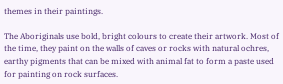themes in their paintings.

The Aboriginals use bold, bright colours to create their artwork. Most of the time, they paint on the walls of caves or rocks with natural ochres, earthy pigments that can be mixed with animal fat to form a paste used for painting on rock surfaces.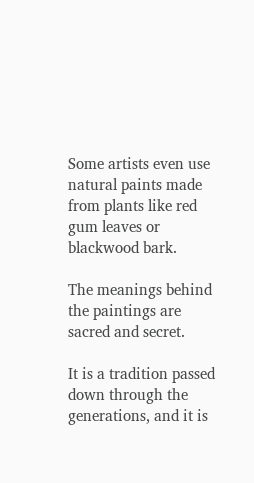Some artists even use natural paints made from plants like red gum leaves or blackwood bark.

The meanings behind the paintings are sacred and secret.

It is a tradition passed down through the generations, and it is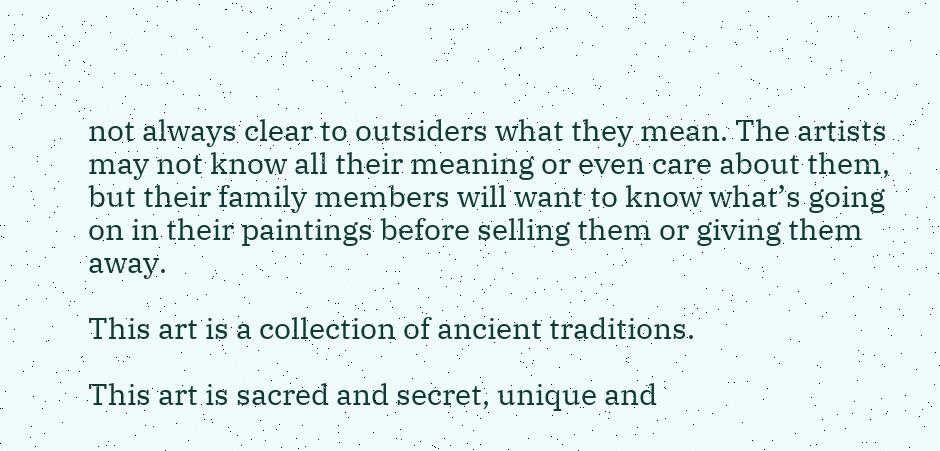not always clear to outsiders what they mean. The artists may not know all their meaning or even care about them, but their family members will want to know what’s going on in their paintings before selling them or giving them away.

This art is a collection of ancient traditions.

This art is sacred and secret, unique and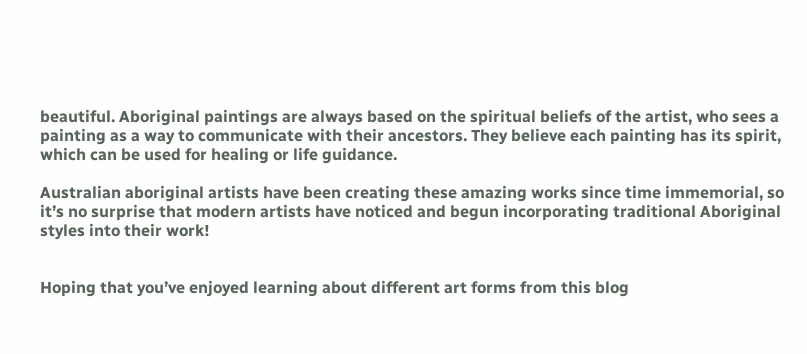beautiful. Aboriginal paintings are always based on the spiritual beliefs of the artist, who sees a painting as a way to communicate with their ancestors. They believe each painting has its spirit, which can be used for healing or life guidance.

Australian aboriginal artists have been creating these amazing works since time immemorial, so it’s no surprise that modern artists have noticed and begun incorporating traditional Aboriginal styles into their work!


Hoping that you’ve enjoyed learning about different art forms from this blog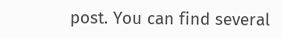post. You can find several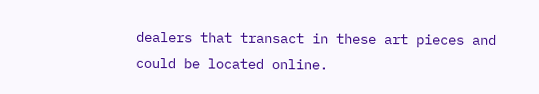dealers that transact in these art pieces and could be located online.